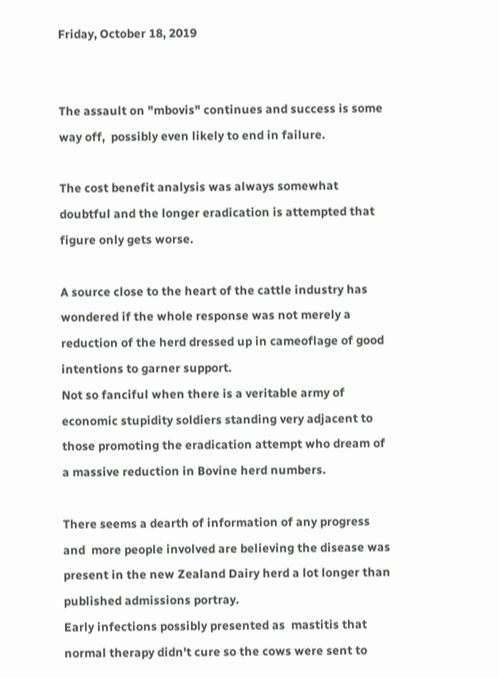Friday, October 18, 2019


The assault on "mbovis" continues and success is some way off,  possibly even likely to end in failure.

The cost benefit analysis was always somewhat doubtful and the longer eradication is attempted that figure only gets worse.

A source close to the heart of the cattle industry has wondered if the whole response was not merely a reduction of the herd dressed up in cameoflage of good intentions to garner support.
Not so fanciful when there is a veritable army of economic stupidity soldiers standing very adjacent to those promoting the eradication attempt who dream of a massive reduction in Bovine herd numbers.

There seems a dearth of information of any progress and  more people involved are believing the disease was present in the new Zealand Dairy herd a lot longer than published admissions portray.
Early infections possibly presented as  mastitis that normal therapy didn't cure so the cows were sent to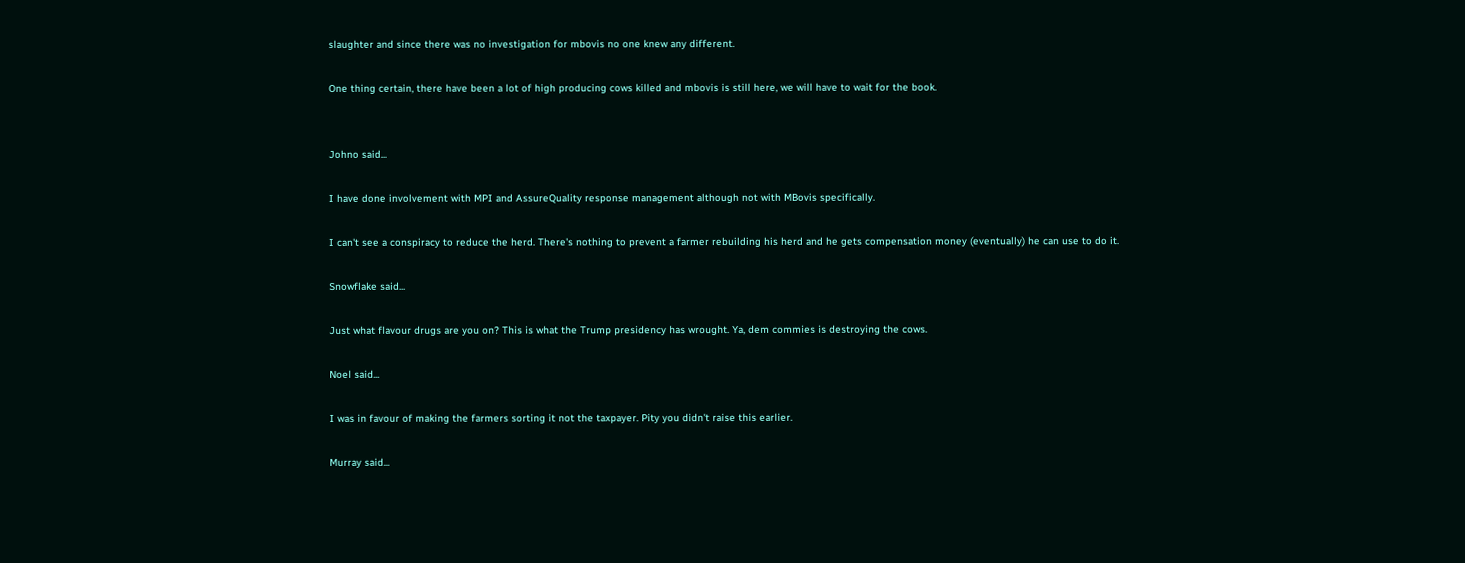slaughter and since there was no investigation for mbovis no one knew any different.

One thing certain, there have been a lot of high producing cows killed and mbovis is still here, we will have to wait for the book.


Johno said...

I have done involvement with MPI and AssureQuality response management although not with MBovis specifically.

I can't see a conspiracy to reduce the herd. There's nothing to prevent a farmer rebuilding his herd and he gets compensation money (eventually) he can use to do it.

Snowflake said...

Just what flavour drugs are you on? This is what the Trump presidency has wrought. Ya, dem commies is destroying the cows.

Noel said...

I was in favour of making the farmers sorting it not the taxpayer. Pity you didn't raise this earlier.

Murray said...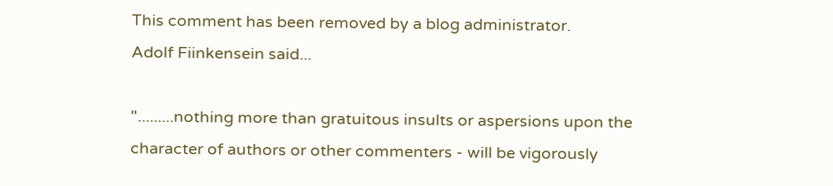This comment has been removed by a blog administrator.
Adolf Fiinkensein said...

".........nothing more than gratuitous insults or aspersions upon the character of authors or other commenters - will be vigorously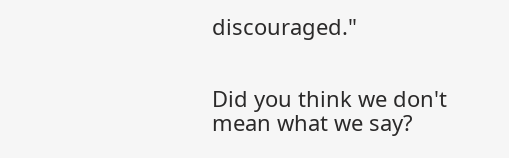discouraged."


Did you think we don't mean what we say?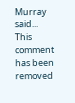Murray said...
This comment has been removed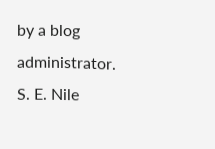by a blog administrator.
S. E. Nile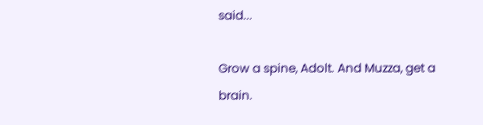said...

Grow a spine, Adolt. And Muzza, get a brain.